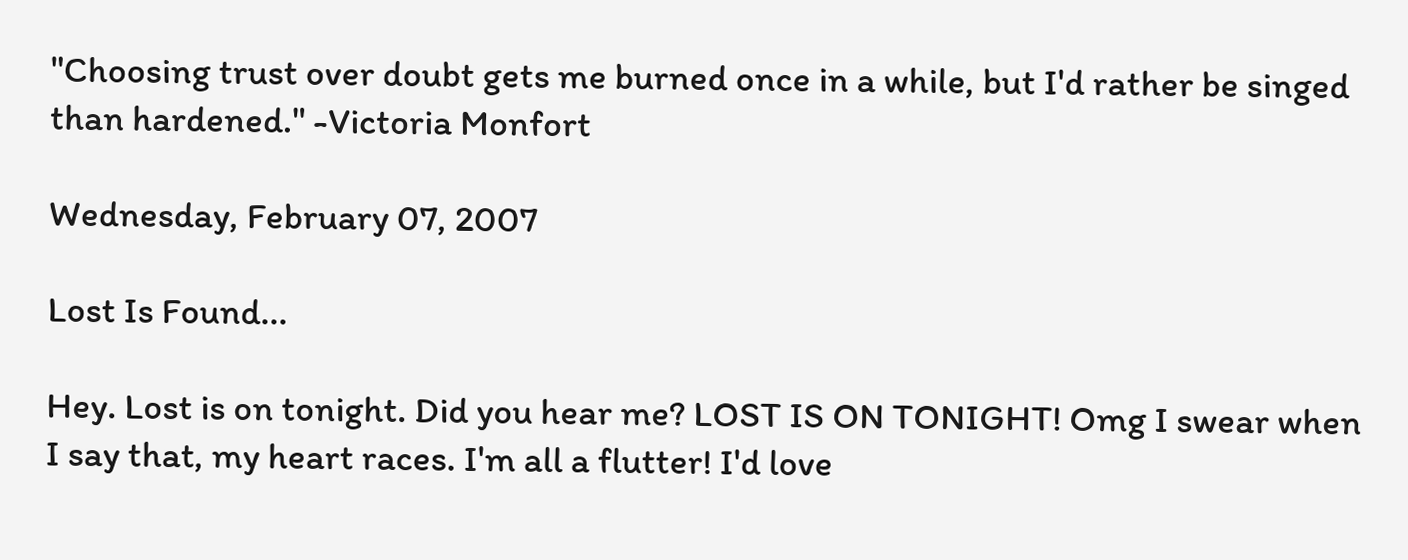"Choosing trust over doubt gets me burned once in a while, but I'd rather be singed than hardened." -Victoria Monfort

Wednesday, February 07, 2007

Lost Is Found...

Hey. Lost is on tonight. Did you hear me? LOST IS ON TONIGHT! Omg I swear when I say that, my heart races. I'm all a flutter! I'd love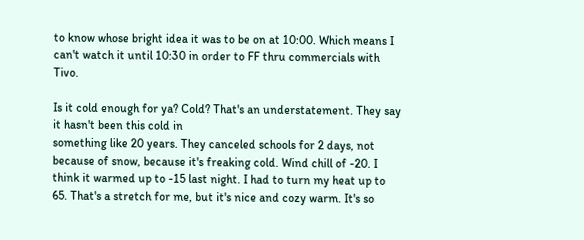to know whose bright idea it was to be on at 10:00. Which means I can't watch it until 10:30 in order to FF thru commercials with Tivo.

Is it cold enough for ya? Cold? That's an understatement. They say it hasn't been this cold in
something like 20 years. They canceled schools for 2 days, not because of snow, because it's freaking cold. Wind chill of -20. I think it warmed up to -15 last night. I had to turn my heat up to 65. That's a stretch for me, but it's nice and cozy warm. It's so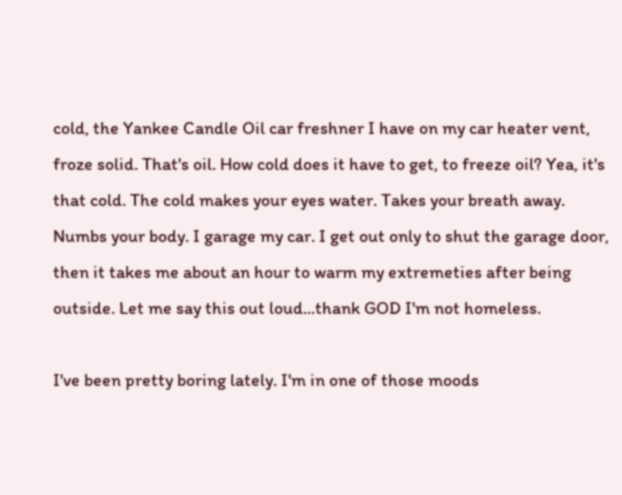cold, the Yankee Candle Oil car freshner I have on my car heater vent, froze solid. That's oil. How cold does it have to get, to freeze oil? Yea, it's that cold. The cold makes your eyes water. Takes your breath away. Numbs your body. I garage my car. I get out only to shut the garage door, then it takes me about an hour to warm my extremeties after being outside. Let me say this out loud...thank GOD I'm not homeless.

I've been pretty boring lately. I'm in one of those moods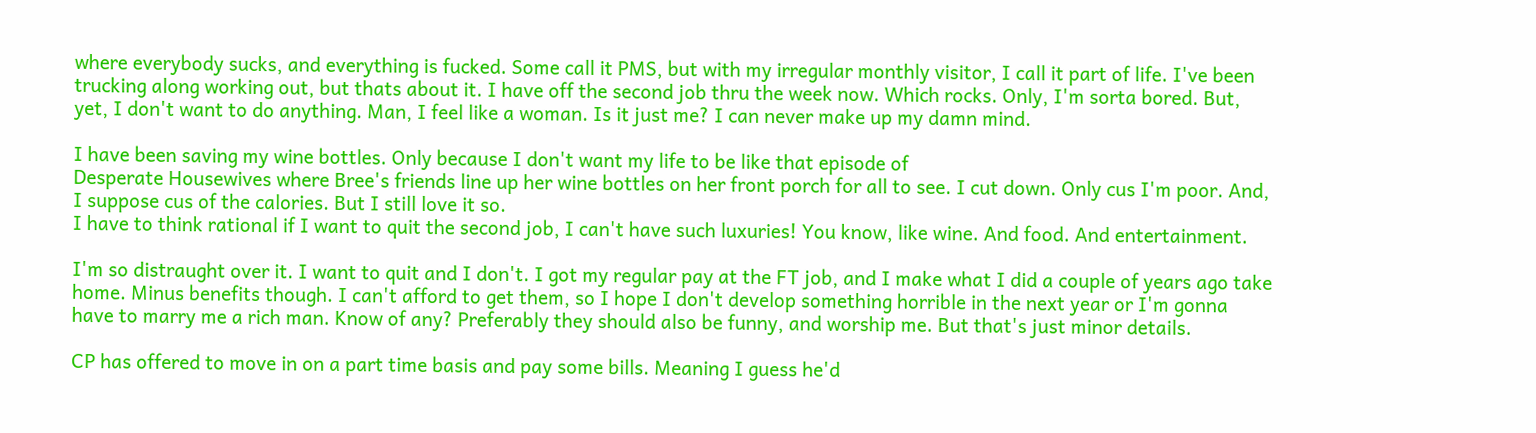where everybody sucks, and everything is fucked. Some call it PMS, but with my irregular monthly visitor, I call it part of life. I've been trucking along working out, but thats about it. I have off the second job thru the week now. Which rocks. Only, I'm sorta bored. But, yet, I don't want to do anything. Man, I feel like a woman. Is it just me? I can never make up my damn mind.

I have been saving my wine bottles. Only because I don't want my life to be like that episode of
Desperate Housewives where Bree's friends line up her wine bottles on her front porch for all to see. I cut down. Only cus I'm poor. And, I suppose cus of the calories. But I still love it so.
I have to think rational if I want to quit the second job, I can't have such luxuries! You know, like wine. And food. And entertainment.

I'm so distraught over it. I want to quit and I don't. I got my regular pay at the FT job, and I make what I did a couple of years ago take home. Minus benefits though. I can't afford to get them, so I hope I don't develop something horrible in the next year or I'm gonna have to marry me a rich man. Know of any? Preferably they should also be funny, and worship me. But that's just minor details.

CP has offered to move in on a part time basis and pay some bills. Meaning I guess he'd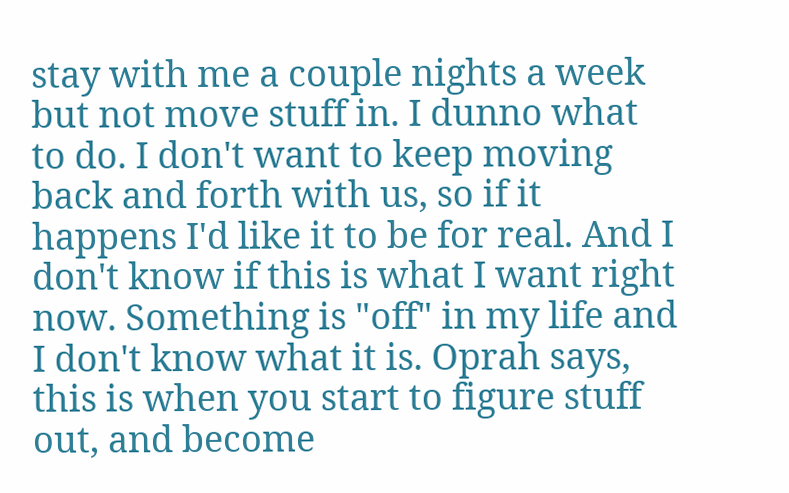stay with me a couple nights a week but not move stuff in. I dunno what to do. I don't want to keep moving back and forth with us, so if it happens I'd like it to be for real. And I don't know if this is what I want right now. Something is "off" in my life and I don't know what it is. Oprah says, this is when you start to figure stuff out, and become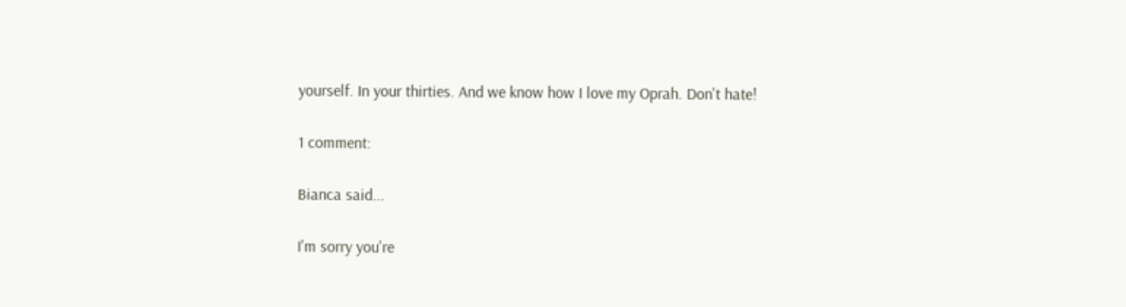yourself. In your thirties. And we know how I love my Oprah. Don't hate!

1 comment:

Bianca said...

I'm sorry you're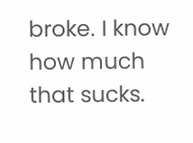broke. I know how much that sucks.